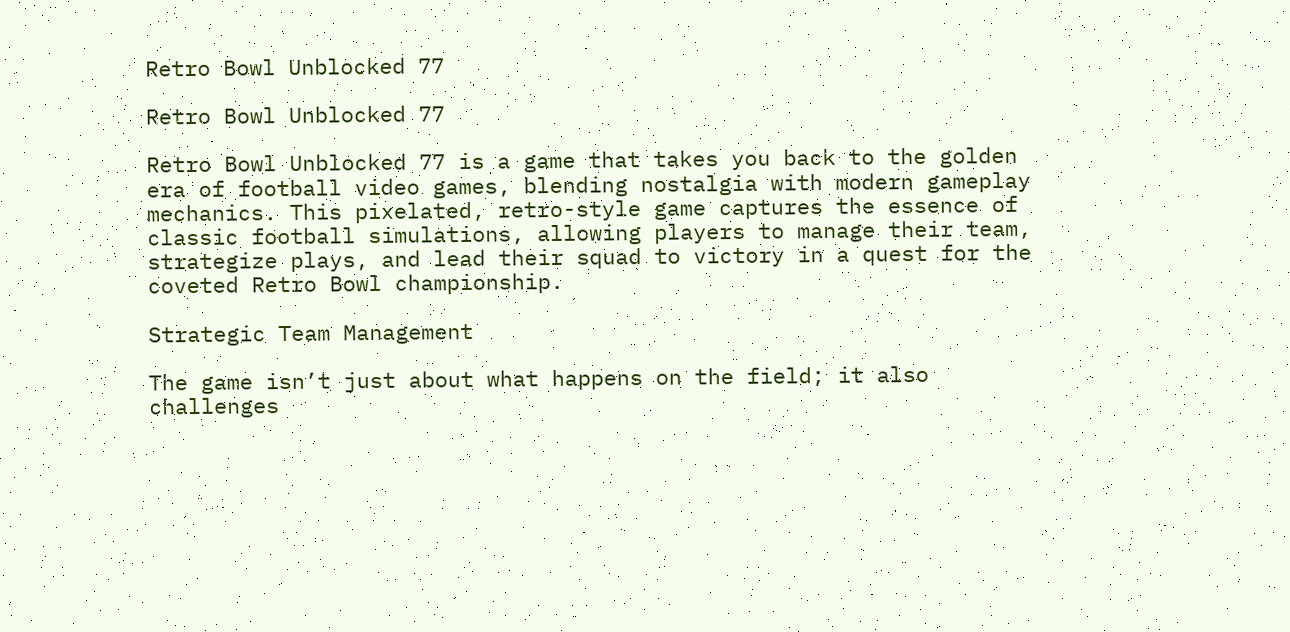Retro Bowl Unblocked 77

Retro Bowl Unblocked 77

Retro Bowl Unblocked 77 is a game that takes you back to the golden era of football video games, blending nostalgia with modern gameplay mechanics. This pixelated, retro-style game captures the essence of classic football simulations, allowing players to manage their team, strategize plays, and lead their squad to victory in a quest for the coveted Retro Bowl championship.

Strategic Team Management

The game isn’t just about what happens on the field; it also challenges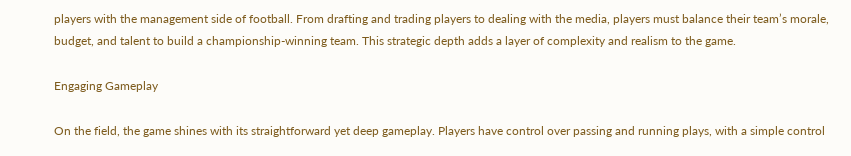players with the management side of football. From drafting and trading players to dealing with the media, players must balance their team’s morale, budget, and talent to build a championship-winning team. This strategic depth adds a layer of complexity and realism to the game.

Engaging Gameplay

On the field, the game shines with its straightforward yet deep gameplay. Players have control over passing and running plays, with a simple control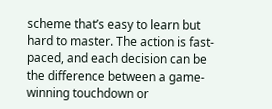scheme that’s easy to learn but hard to master. The action is fast-paced, and each decision can be the difference between a game-winning touchdown or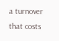a turnover that costs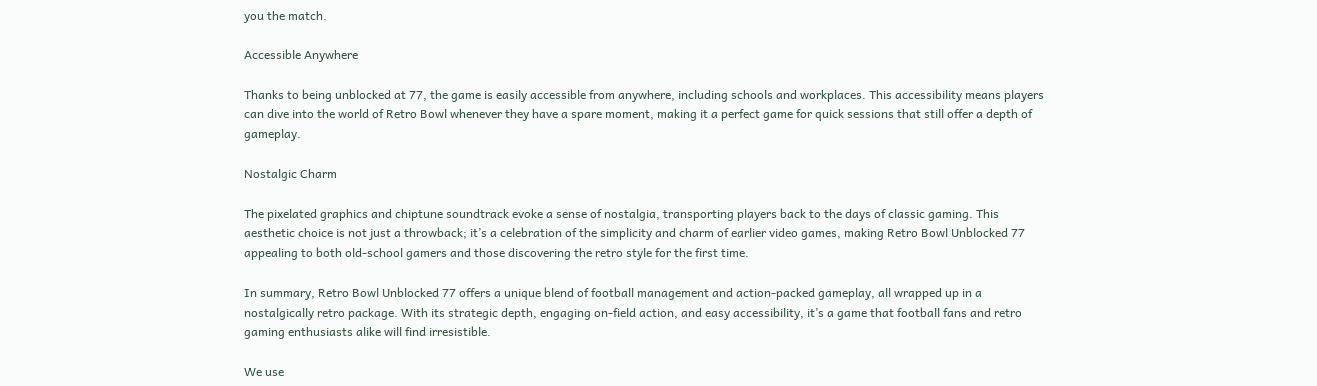you the match.

Accessible Anywhere

Thanks to being unblocked at 77, the game is easily accessible from anywhere, including schools and workplaces. This accessibility means players can dive into the world of Retro Bowl whenever they have a spare moment, making it a perfect game for quick sessions that still offer a depth of gameplay.

Nostalgic Charm

The pixelated graphics and chiptune soundtrack evoke a sense of nostalgia, transporting players back to the days of classic gaming. This aesthetic choice is not just a throwback; it’s a celebration of the simplicity and charm of earlier video games, making Retro Bowl Unblocked 77 appealing to both old-school gamers and those discovering the retro style for the first time.

In summary, Retro Bowl Unblocked 77 offers a unique blend of football management and action-packed gameplay, all wrapped up in a nostalgically retro package. With its strategic depth, engaging on-field action, and easy accessibility, it’s a game that football fans and retro gaming enthusiasts alike will find irresistible.

We use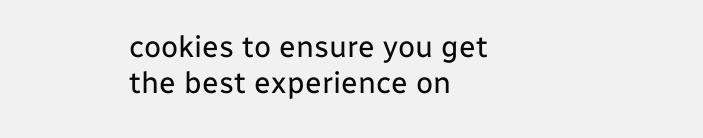cookies to ensure you get the best experience on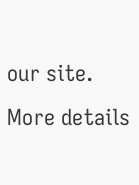our site.  More details